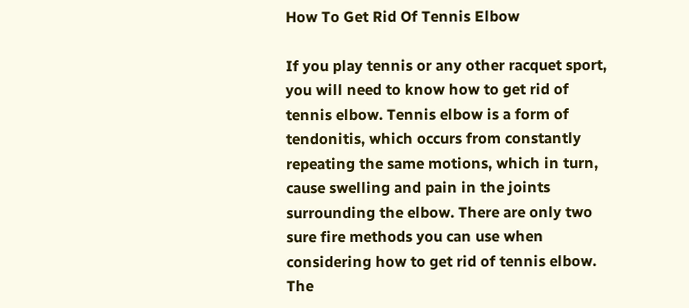How To Get Rid Of Tennis Elbow

If you play tennis or any other racquet sport, you will need to know how to get rid of tennis elbow. Tennis elbow is a form of tendonitis, which occurs from constantly repeating the same motions, which in turn, cause swelling and pain in the joints surrounding the elbow. There are only two sure fire methods you can use when considering how to get rid of tennis elbow. The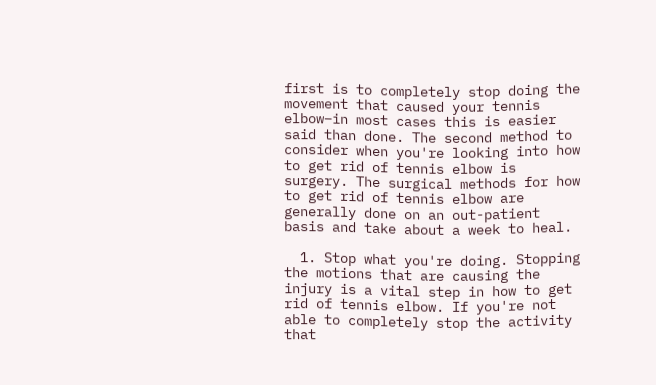first is to completely stop doing the movement that caused your tennis elbow–in most cases this is easier said than done. The second method to consider when you're looking into how to get rid of tennis elbow is surgery. The surgical methods for how to get rid of tennis elbow are generally done on an out-patient basis and take about a week to heal.

  1. Stop what you're doing. Stopping the motions that are causing the injury is a vital step in how to get rid of tennis elbow. If you're not able to completely stop the activity that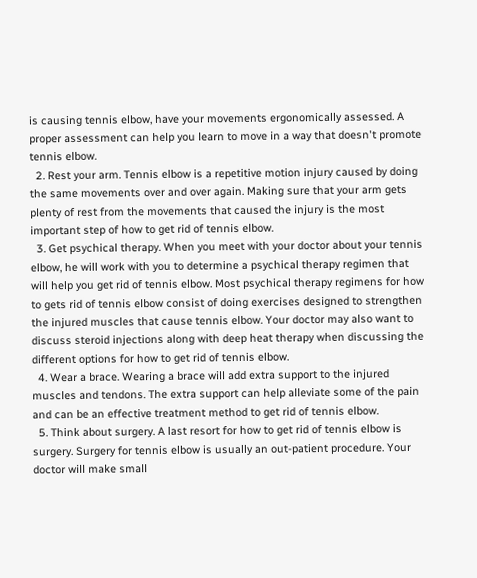is causing tennis elbow, have your movements ergonomically assessed. A proper assessment can help you learn to move in a way that doesn't promote tennis elbow.
  2. Rest your arm. Tennis elbow is a repetitive motion injury caused by doing the same movements over and over again. Making sure that your arm gets plenty of rest from the movements that caused the injury is the most important step of how to get rid of tennis elbow.
  3. Get psychical therapy. When you meet with your doctor about your tennis elbow, he will work with you to determine a psychical therapy regimen that will help you get rid of tennis elbow. Most psychical therapy regimens for how to gets rid of tennis elbow consist of doing exercises designed to strengthen the injured muscles that cause tennis elbow. Your doctor may also want to discuss steroid injections along with deep heat therapy when discussing the different options for how to get rid of tennis elbow.
  4. Wear a brace. Wearing a brace will add extra support to the injured muscles and tendons. The extra support can help alleviate some of the pain and can be an effective treatment method to get rid of tennis elbow.
  5. Think about surgery. A last resort for how to get rid of tennis elbow is surgery. Surgery for tennis elbow is usually an out-patient procedure. Your doctor will make small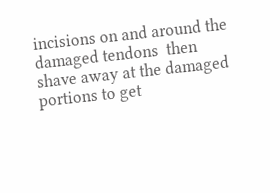incisions on and around the damaged tendons  then shave away at the damaged portions to get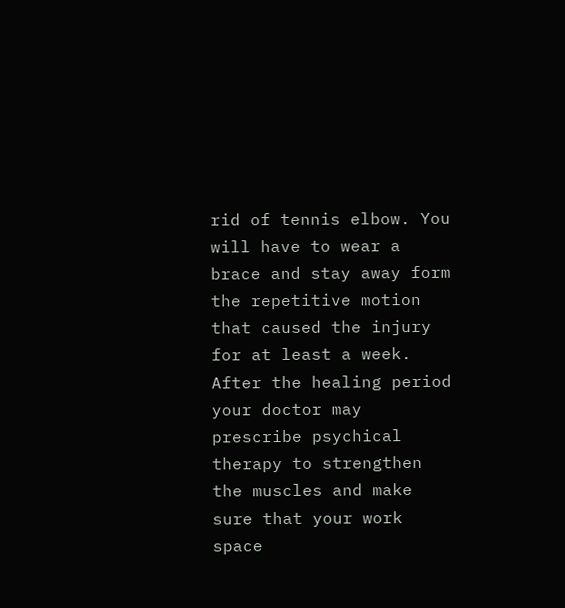rid of tennis elbow. You will have to wear a brace and stay away form the repetitive motion that caused the injury for at least a week. After the healing period your doctor may prescribe psychical therapy to strengthen the muscles and make sure that your work space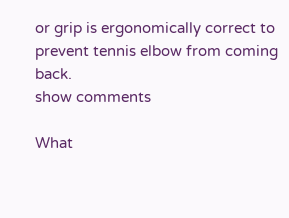or grip is ergonomically correct to prevent tennis elbow from coming back.
show comments

What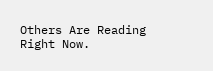Others Are Reading Right Now.